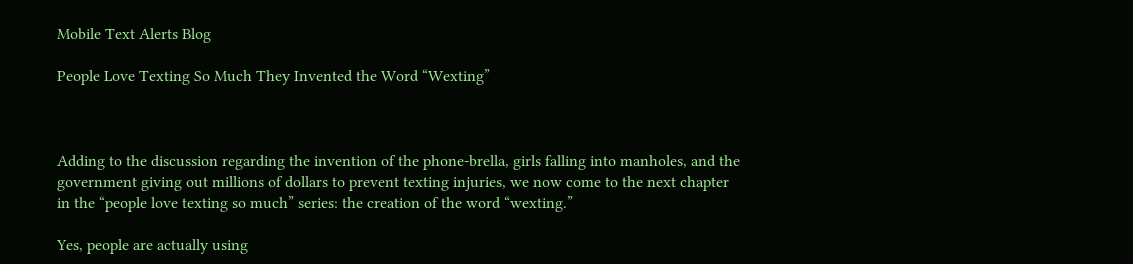Mobile Text Alerts Blog

People Love Texting So Much They Invented the Word “Wexting”



Adding to the discussion regarding the invention of the phone-brella, girls falling into manholes, and the government giving out millions of dollars to prevent texting injuries, we now come to the next chapter in the “people love texting so much” series: the creation of the word “wexting.”

Yes, people are actually using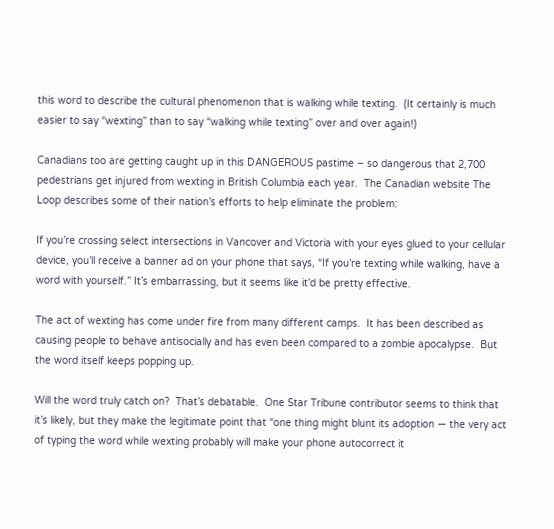this word to describe the cultural phenomenon that is walking while texting.  (It certainly is much easier to say “wexting” than to say “walking while texting” over and over again!)

Canadians too are getting caught up in this DANGEROUS pastime – so dangerous that 2,700 pedestrians get injured from wexting in British Columbia each year.  The Canadian website The Loop describes some of their nation’s efforts to help eliminate the problem:

If you’re crossing select intersections in Vancover and Victoria with your eyes glued to your cellular device, you’ll receive a banner ad on your phone that says, “If you’re texting while walking, have a word with yourself.” It’s embarrassing, but it seems like it’d be pretty effective.

The act of wexting has come under fire from many different camps.  It has been described as causing people to behave antisocially and has even been compared to a zombie apocalypse.  But the word itself keeps popping up.

Will the word truly catch on?  That’s debatable.  One Star Tribune contributor seems to think that it’s likely, but they make the legitimate point that “one thing might blunt its adoption — the very act of typing the word while wexting probably will make your phone autocorrect it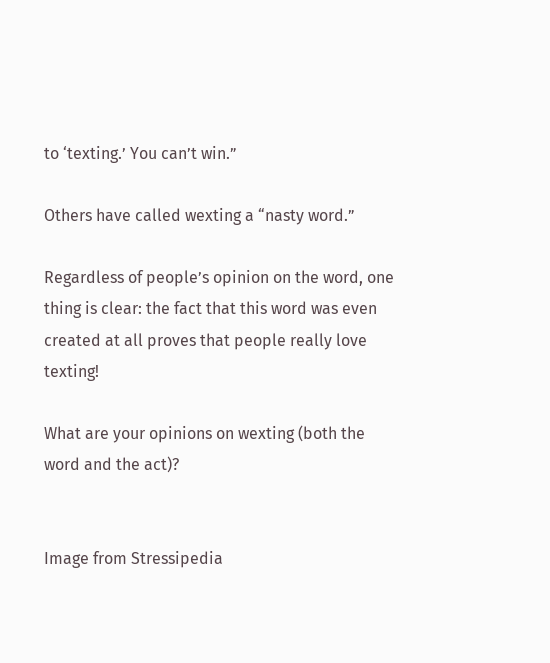to ‘texting.’ You can’t win.”

Others have called wexting a “nasty word.”

Regardless of people’s opinion on the word, one thing is clear: the fact that this word was even created at all proves that people really love texting!

What are your opinions on wexting (both the word and the act)?


Image from Stressipedia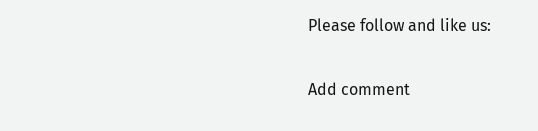Please follow and like us:

Add comment